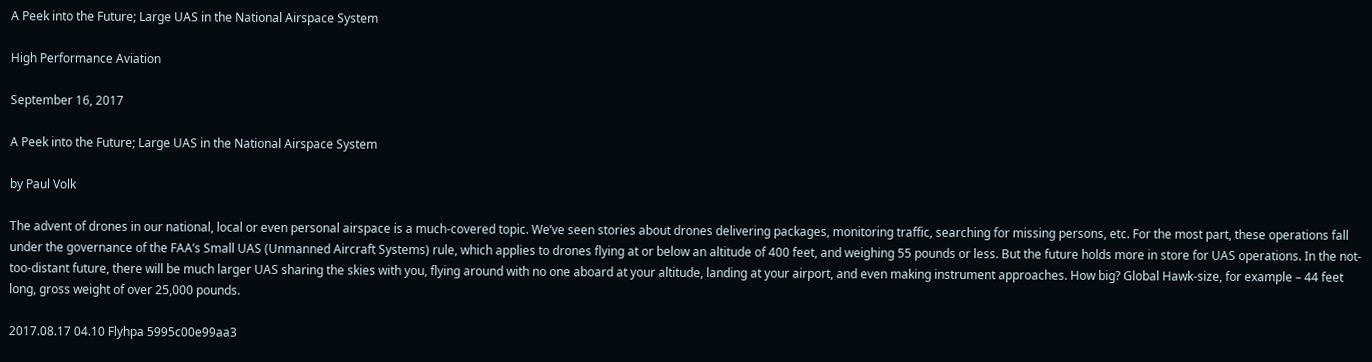A Peek into the Future; Large UAS in the National Airspace System

High Performance Aviation

September 16, 2017

A Peek into the Future; Large UAS in the National Airspace System

by Paul Volk

The advent of drones in our national, local or even personal airspace is a much-covered topic. We’ve seen stories about drones delivering packages, monitoring traffic, searching for missing persons, etc. For the most part, these operations fall under the governance of the FAA’s Small UAS (Unmanned Aircraft Systems) rule, which applies to drones flying at or below an altitude of 400 feet, and weighing 55 pounds or less. But the future holds more in store for UAS operations. In the not-too-distant future, there will be much larger UAS sharing the skies with you, flying around with no one aboard at your altitude, landing at your airport, and even making instrument approaches. How big? Global Hawk-size, for example – 44 feet long, gross weight of over 25,000 pounds.

2017.08.17 04.10 Flyhpa 5995c00e99aa3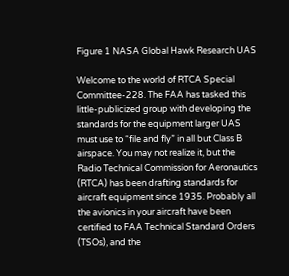Figure 1 NASA Global Hawk Research UAS

Welcome to the world of RTCA Special Committee-228. The FAA has tasked this little-publicized group with developing the standards for the equipment larger UAS must use to “file and fly” in all but Class B airspace. You may not realize it, but the Radio Technical Commission for Aeronautics (RTCA) has been drafting standards for aircraft equipment since 1935. Probably all the avionics in your aircraft have been certified to FAA Technical Standard Orders (TSOs), and the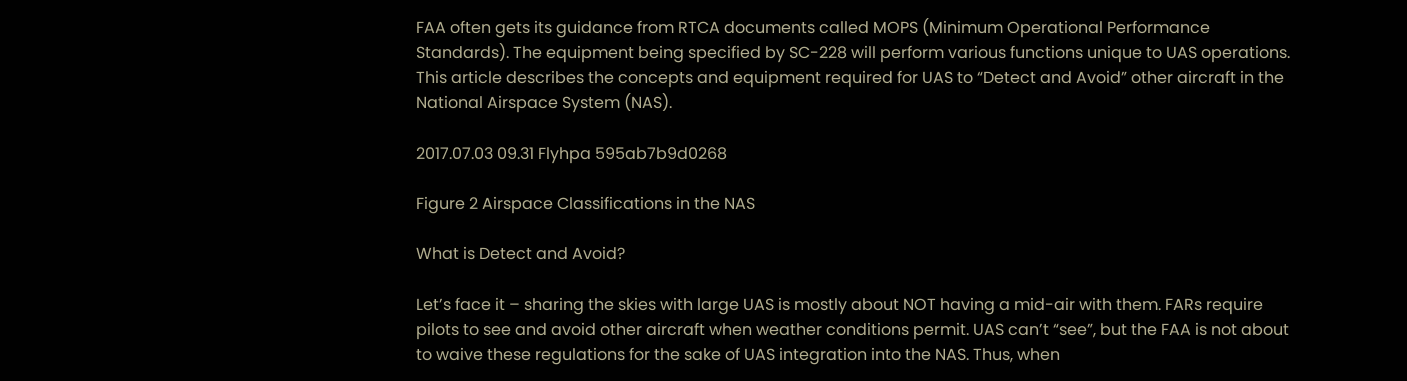FAA often gets its guidance from RTCA documents called MOPS (Minimum Operational Performance Standards). The equipment being specified by SC-228 will perform various functions unique to UAS operations. This article describes the concepts and equipment required for UAS to “Detect and Avoid” other aircraft in the National Airspace System (NAS).

2017.07.03 09.31 Flyhpa 595ab7b9d0268

Figure 2 Airspace Classifications in the NAS

What is Detect and Avoid?

Let’s face it – sharing the skies with large UAS is mostly about NOT having a mid-air with them. FARs require pilots to see and avoid other aircraft when weather conditions permit. UAS can’t “see”, but the FAA is not about to waive these regulations for the sake of UAS integration into the NAS. Thus, when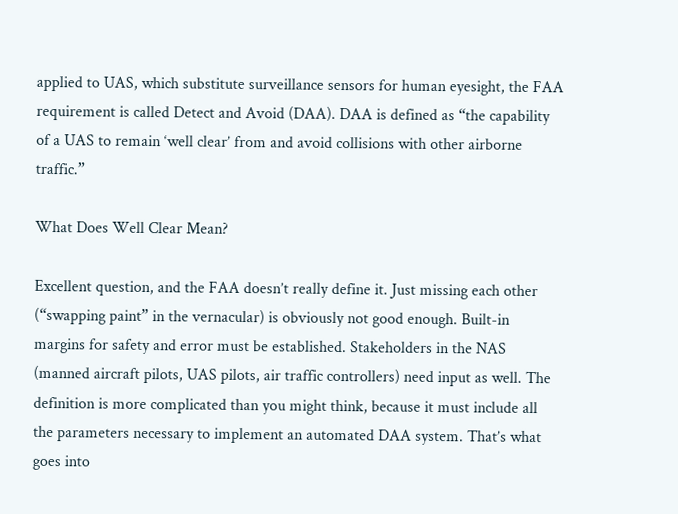applied to UAS, which substitute surveillance sensors for human eyesight, the FAA requirement is called Detect and Avoid (DAA). DAA is defined as “the capability of a UAS to remain ‘well clear’ from and avoid collisions with other airborne traffic.”

What Does Well Clear Mean?

Excellent question, and the FAA doesn’t really define it. Just missing each other (“swapping paint” in the vernacular) is obviously not good enough. Built-in margins for safety and error must be established. Stakeholders in the NAS (manned aircraft pilots, UAS pilots, air traffic controllers) need input as well. The definition is more complicated than you might think, because it must include all the parameters necessary to implement an automated DAA system. That’s what goes into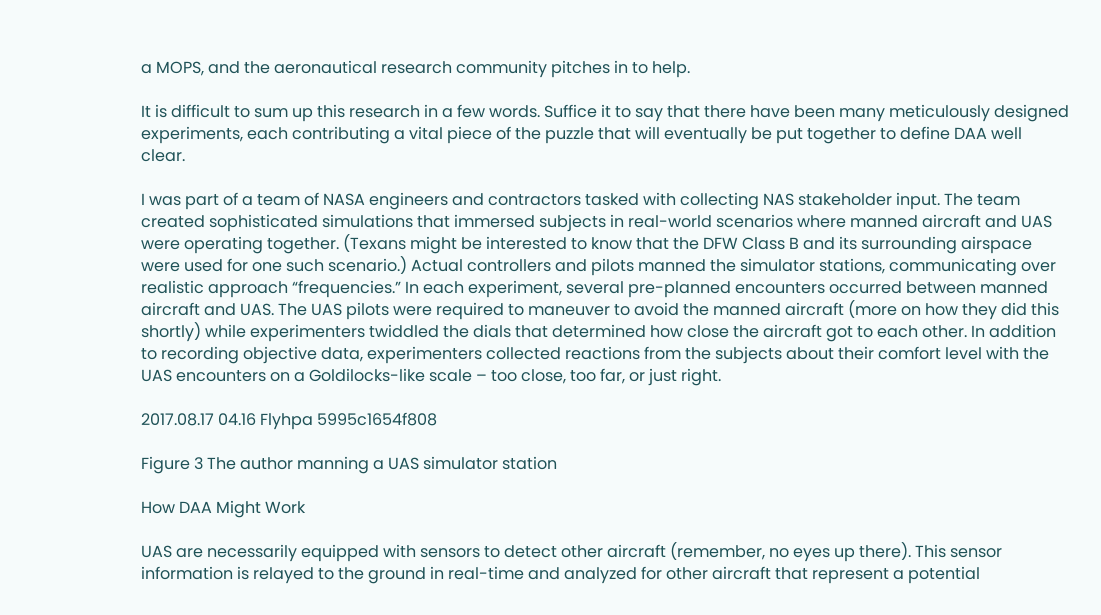a MOPS, and the aeronautical research community pitches in to help.

It is difficult to sum up this research in a few words. Suffice it to say that there have been many meticulously designed experiments, each contributing a vital piece of the puzzle that will eventually be put together to define DAA well clear.

I was part of a team of NASA engineers and contractors tasked with collecting NAS stakeholder input. The team created sophisticated simulations that immersed subjects in real-world scenarios where manned aircraft and UAS were operating together. (Texans might be interested to know that the DFW Class B and its surrounding airspace were used for one such scenario.) Actual controllers and pilots manned the simulator stations, communicating over realistic approach “frequencies.” In each experiment, several pre-planned encounters occurred between manned aircraft and UAS. The UAS pilots were required to maneuver to avoid the manned aircraft (more on how they did this shortly) while experimenters twiddled the dials that determined how close the aircraft got to each other. In addition to recording objective data, experimenters collected reactions from the subjects about their comfort level with the UAS encounters on a Goldilocks-like scale – too close, too far, or just right.

2017.08.17 04.16 Flyhpa 5995c1654f808

Figure 3 The author manning a UAS simulator station

How DAA Might Work

UAS are necessarily equipped with sensors to detect other aircraft (remember, no eyes up there). This sensor information is relayed to the ground in real-time and analyzed for other aircraft that represent a potential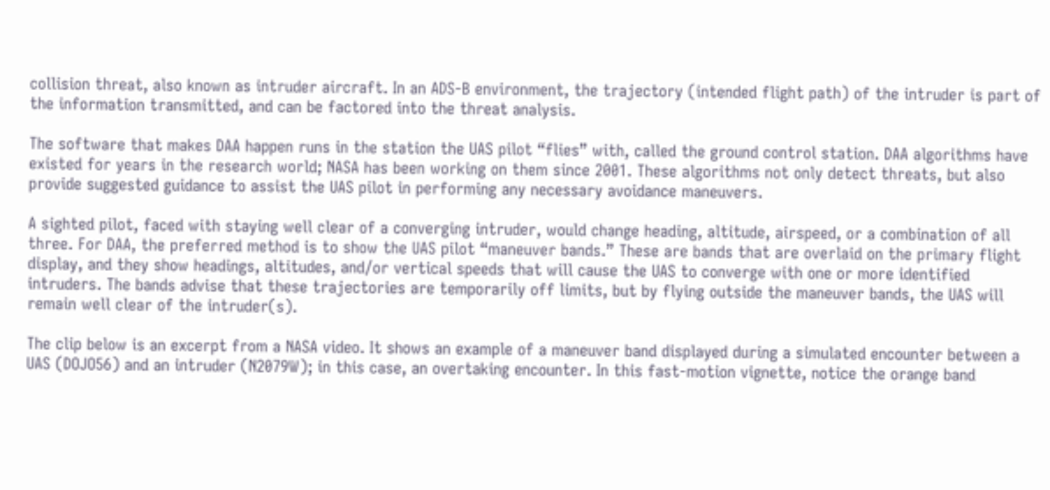collision threat, also known as intruder aircraft. In an ADS-B environment, the trajectory (intended flight path) of the intruder is part of the information transmitted, and can be factored into the threat analysis.

The software that makes DAA happen runs in the station the UAS pilot “flies” with, called the ground control station. DAA algorithms have existed for years in the research world; NASA has been working on them since 2001. These algorithms not only detect threats, but also provide suggested guidance to assist the UAS pilot in performing any necessary avoidance maneuvers.

A sighted pilot, faced with staying well clear of a converging intruder, would change heading, altitude, airspeed, or a combination of all three. For DAA, the preferred method is to show the UAS pilot “maneuver bands.” These are bands that are overlaid on the primary flight display, and they show headings, altitudes, and/or vertical speeds that will cause the UAS to converge with one or more identified intruders. The bands advise that these trajectories are temporarily off limits, but by flying outside the maneuver bands, the UAS will remain well clear of the intruder(s).

The clip below is an excerpt from a NASA video. It shows an example of a maneuver band displayed during a simulated encounter between a UAS (DOJO56) and an intruder (N2079W); in this case, an overtaking encounter. In this fast-motion vignette, notice the orange band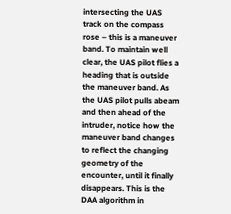intersecting the UAS track on the compass rose – this is a maneuver band. To maintain well clear, the UAS pilot flies a heading that is outside the maneuver band. As the UAS pilot pulls abeam and then ahead of the intruder, notice how the maneuver band changes to reflect the changing geometry of the encounter, until it finally disappears. This is the DAA algorithm in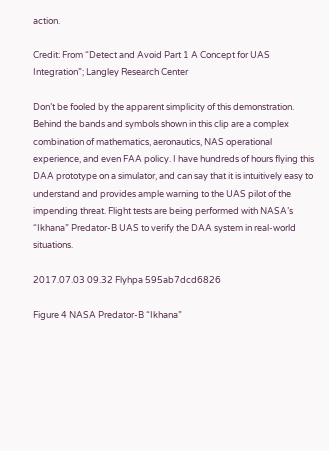action.

Credit: From “Detect and Avoid Part 1 A Concept for UAS Integration”; Langley Research Center

Don’t be fooled by the apparent simplicity of this demonstration. Behind the bands and symbols shown in this clip are a complex combination of mathematics, aeronautics, NAS operational experience, and even FAA policy. I have hundreds of hours flying this DAA prototype on a simulator, and can say that it is intuitively easy to understand and provides ample warning to the UAS pilot of the impending threat. Flight tests are being performed with NASA’s “Ikhana” Predator-B UAS to verify the DAA system in real-world situations.

2017.07.03 09.32 Flyhpa 595ab7dcd6826

Figure 4 NASA Predator-B “Ikhana”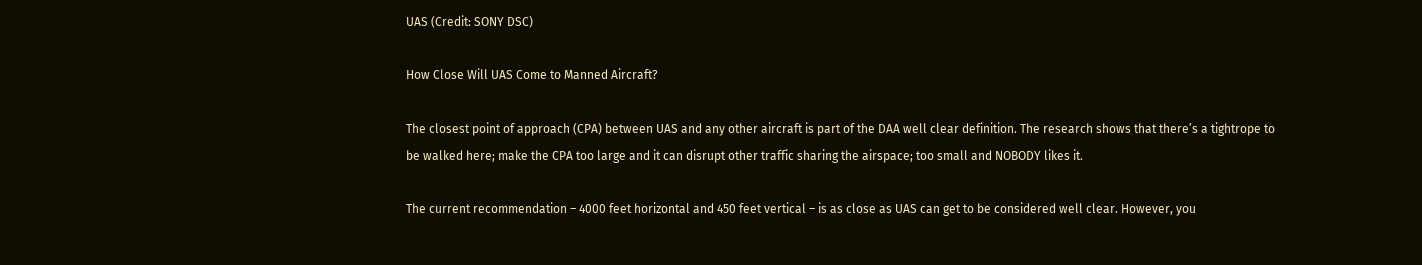UAS (Credit: SONY DSC)

How Close Will UAS Come to Manned Aircraft?

The closest point of approach (CPA) between UAS and any other aircraft is part of the DAA well clear definition. The research shows that there’s a tightrope to be walked here; make the CPA too large and it can disrupt other traffic sharing the airspace; too small and NOBODY likes it.

The current recommendation – 4000 feet horizontal and 450 feet vertical – is as close as UAS can get to be considered well clear. However, you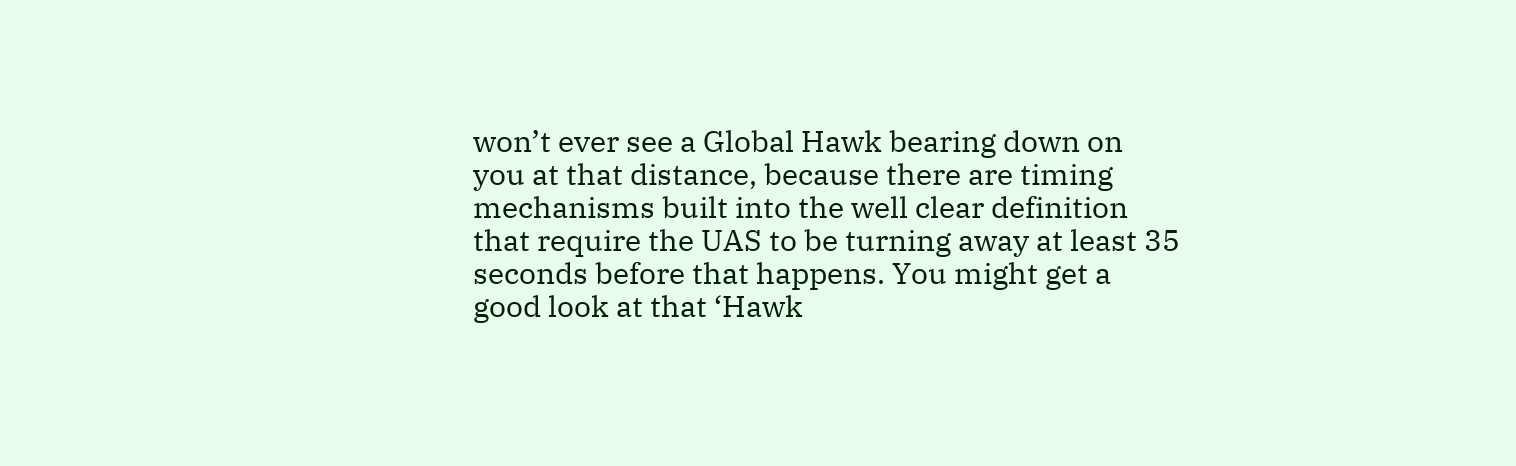won’t ever see a Global Hawk bearing down on you at that distance, because there are timing mechanisms built into the well clear definition that require the UAS to be turning away at least 35 seconds before that happens. You might get a good look at that ‘Hawk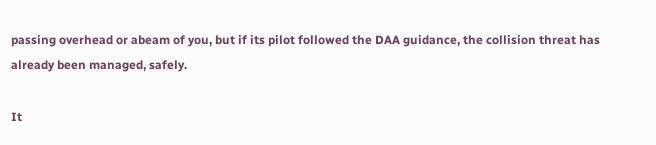passing overhead or abeam of you, but if its pilot followed the DAA guidance, the collision threat has already been managed, safely.

It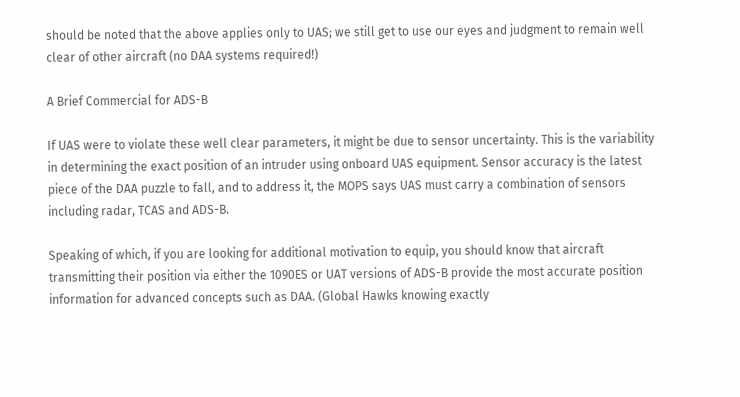should be noted that the above applies only to UAS; we still get to use our eyes and judgment to remain well clear of other aircraft (no DAA systems required!)

A Brief Commercial for ADS-B

If UAS were to violate these well clear parameters, it might be due to sensor uncertainty. This is the variability in determining the exact position of an intruder using onboard UAS equipment. Sensor accuracy is the latest piece of the DAA puzzle to fall, and to address it, the MOPS says UAS must carry a combination of sensors including radar, TCAS and ADS-B.

Speaking of which, if you are looking for additional motivation to equip, you should know that aircraft transmitting their position via either the 1090ES or UAT versions of ADS-B provide the most accurate position information for advanced concepts such as DAA. (Global Hawks knowing exactly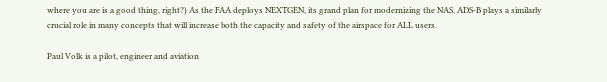where you are is a good thing, right?) As the FAA deploys NEXTGEN, its grand plan for modernizing the NAS, ADS-B plays a similarly crucial role in many concepts that will increase both the capacity and safety of the airspace for ALL users.

Paul Volk is a pilot, engineer and aviation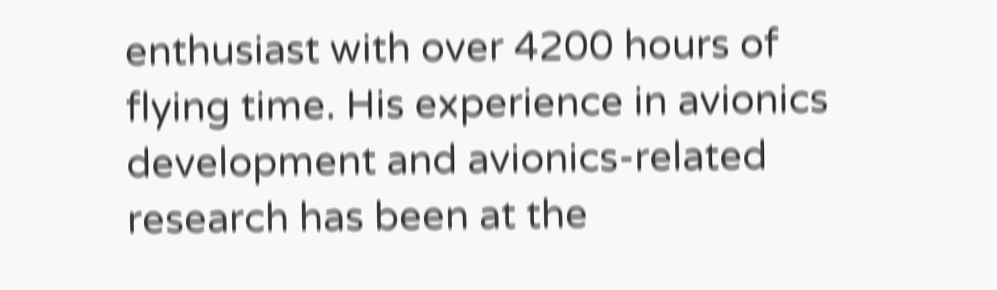enthusiast with over 4200 hours of flying time. His experience in avionics development and avionics-related research has been at the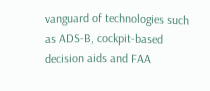vanguard of technologies such as ADS-B, cockpit-based decision aids and FAA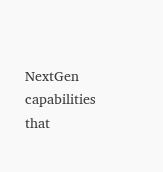NextGen capabilities that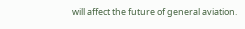will affect the future of general aviation.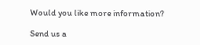Would you like more information?

Send us a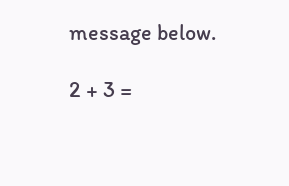message below.

2 + 3 =